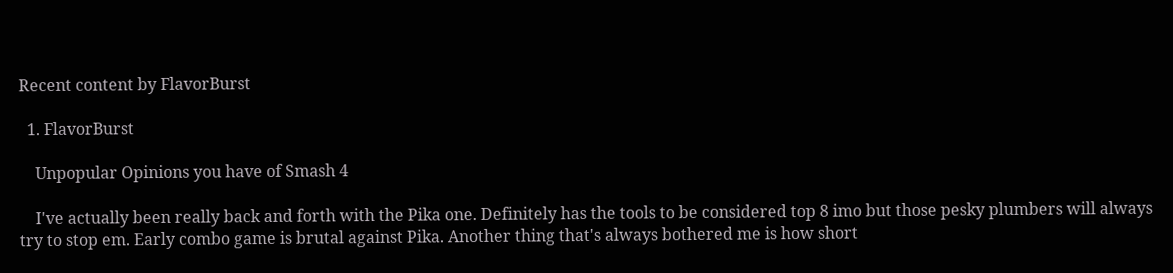Recent content by FlavorBurst

  1. FlavorBurst

    Unpopular Opinions you have of Smash 4

    I've actually been really back and forth with the Pika one. Definitely has the tools to be considered top 8 imo but those pesky plumbers will always try to stop em. Early combo game is brutal against Pika. Another thing that's always bothered me is how short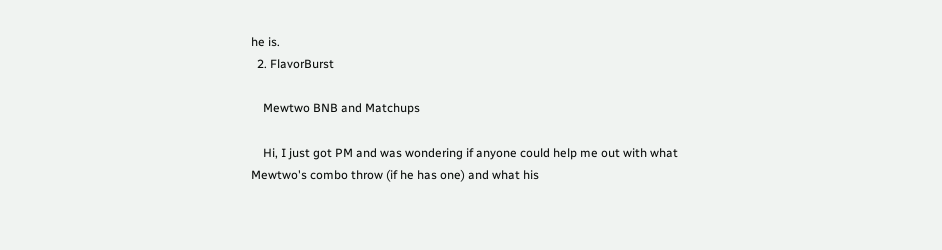he is.
  2. FlavorBurst

    Mewtwo BNB and Matchups

    Hi, I just got PM and was wondering if anyone could help me out with what Mewtwo's combo throw (if he has one) and what his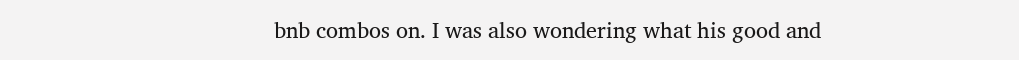bnb combos on. I was also wondering what his good and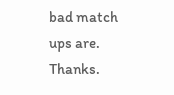bad match ups are. Thanks.